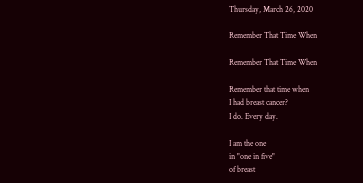Thursday, March 26, 2020

Remember That Time When

Remember That Time When

Remember that time when
I had breast cancer?
I do. Every day.

I am the one
in "one in five"
of breast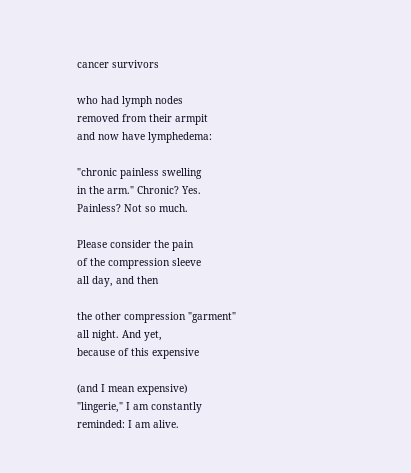cancer survivors

who had lymph nodes
removed from their armpit
and now have lymphedema:

"chronic painless swelling
in the arm." Chronic? Yes.
Painless? Not so much.

Please consider the pain
of the compression sleeve
all day, and then

the other compression "garment"
all night. And yet,
because of this expensive

(and I mean expensive)
"lingerie," I am constantly
reminded: I am alive.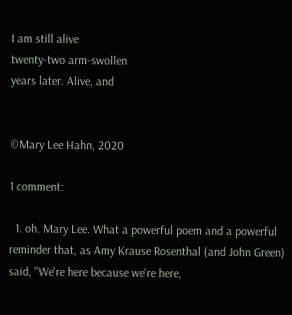I am still alive
twenty-two arm-swollen
years later. Alive, and


©Mary Lee Hahn, 2020

1 comment:

  1. oh. Mary Lee. What a powerful poem and a powerful reminder that, as Amy Krause Rosenthal (and John Green) said, "We're here because we're here,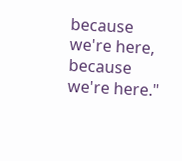because we're here, because we're here."